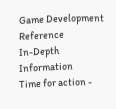Game Development Reference
In-Depth Information
Time for action -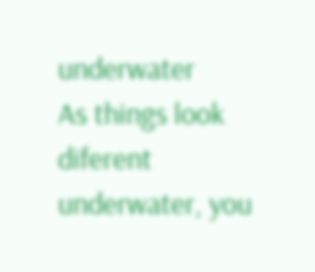underwater
As things look diferent underwater, you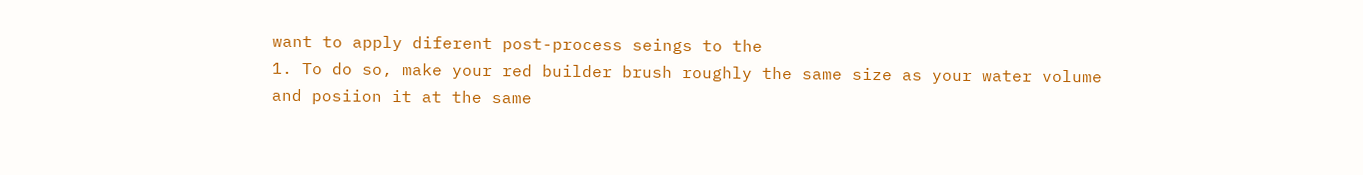want to apply diferent post-process seings to the
1. To do so, make your red builder brush roughly the same size as your water volume
and posiion it at the same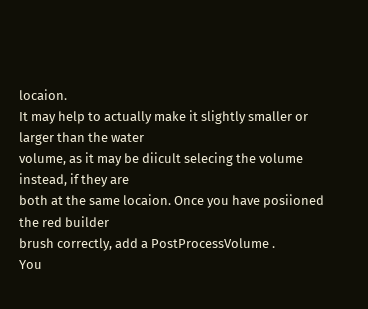locaion.
It may help to actually make it slightly smaller or larger than the water
volume, as it may be diicult selecing the volume instead, if they are
both at the same locaion. Once you have posiioned the red builder
brush correctly, add a PostProcessVolume .
You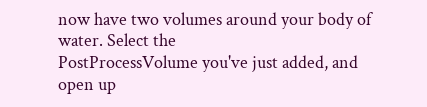now have two volumes around your body of water. Select the
PostProcessVolume you've just added, and open up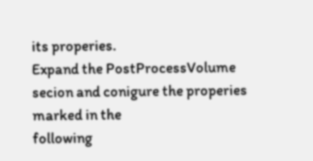its properies.
Expand the PostProcessVolume secion and conigure the properies marked in the
following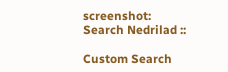screenshot:
Search Nedrilad ::

Custom Search